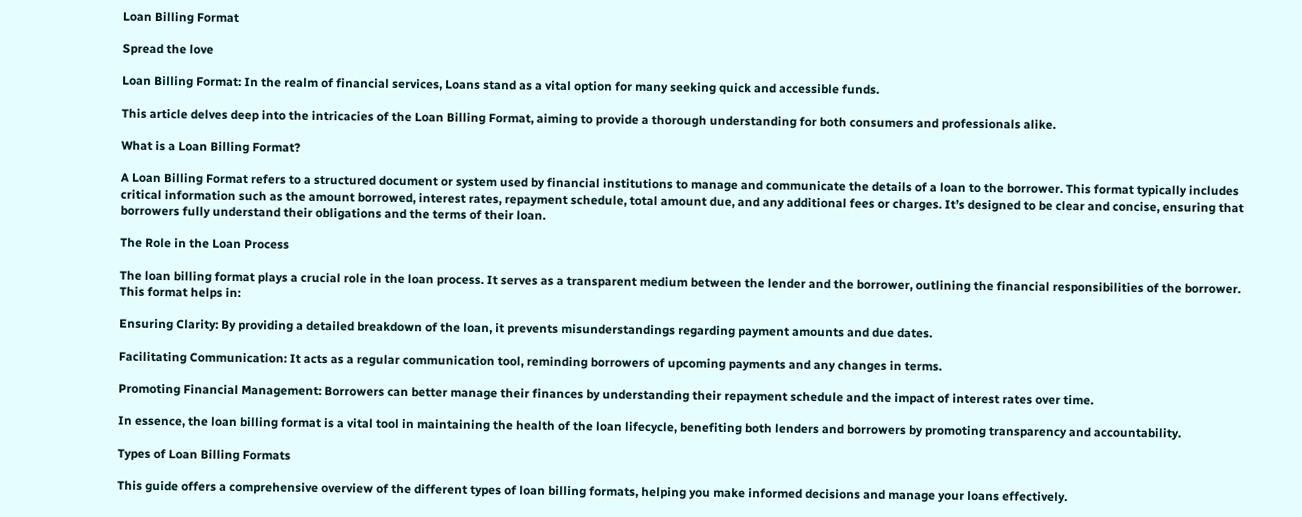Loan Billing Format

Spread the love

Loan Billing Format: In the realm of financial services, Loans stand as a vital option for many seeking quick and accessible funds.

This article delves deep into the intricacies of the Loan Billing Format, aiming to provide a thorough understanding for both consumers and professionals alike.

What is a Loan Billing Format?

A Loan Billing Format refers to a structured document or system used by financial institutions to manage and communicate the details of a loan to the borrower. This format typically includes critical information such as the amount borrowed, interest rates, repayment schedule, total amount due, and any additional fees or charges. It’s designed to be clear and concise, ensuring that borrowers fully understand their obligations and the terms of their loan.

The Role in the Loan Process

The loan billing format plays a crucial role in the loan process. It serves as a transparent medium between the lender and the borrower, outlining the financial responsibilities of the borrower. This format helps in:

Ensuring Clarity: By providing a detailed breakdown of the loan, it prevents misunderstandings regarding payment amounts and due dates.

Facilitating Communication: It acts as a regular communication tool, reminding borrowers of upcoming payments and any changes in terms.

Promoting Financial Management: Borrowers can better manage their finances by understanding their repayment schedule and the impact of interest rates over time.

In essence, the loan billing format is a vital tool in maintaining the health of the loan lifecycle, benefiting both lenders and borrowers by promoting transparency and accountability.

Types of Loan Billing Formats

This guide offers a comprehensive overview of the different types of loan billing formats, helping you make informed decisions and manage your loans effectively.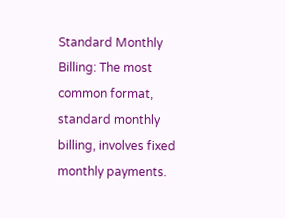Standard Monthly Billing: The most common format, standard monthly billing, involves fixed monthly payments.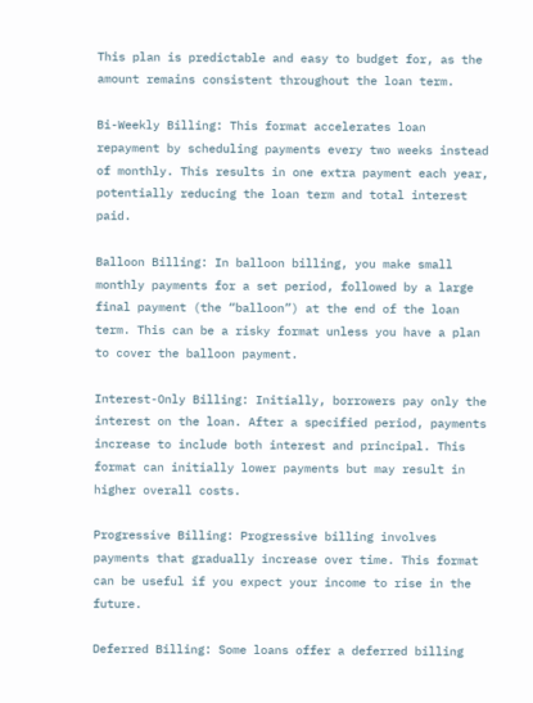This plan is predictable and easy to budget for, as the amount remains consistent throughout the loan term.

Bi-Weekly Billing: This format accelerates loan repayment by scheduling payments every two weeks instead of monthly. This results in one extra payment each year, potentially reducing the loan term and total interest paid.

Balloon Billing: In balloon billing, you make small monthly payments for a set period, followed by a large final payment (the “balloon”) at the end of the loan term. This can be a risky format unless you have a plan to cover the balloon payment.

Interest-Only Billing: Initially, borrowers pay only the interest on the loan. After a specified period, payments increase to include both interest and principal. This format can initially lower payments but may result in higher overall costs.

Progressive Billing: Progressive billing involves payments that gradually increase over time. This format can be useful if you expect your income to rise in the future.

Deferred Billing: Some loans offer a deferred billing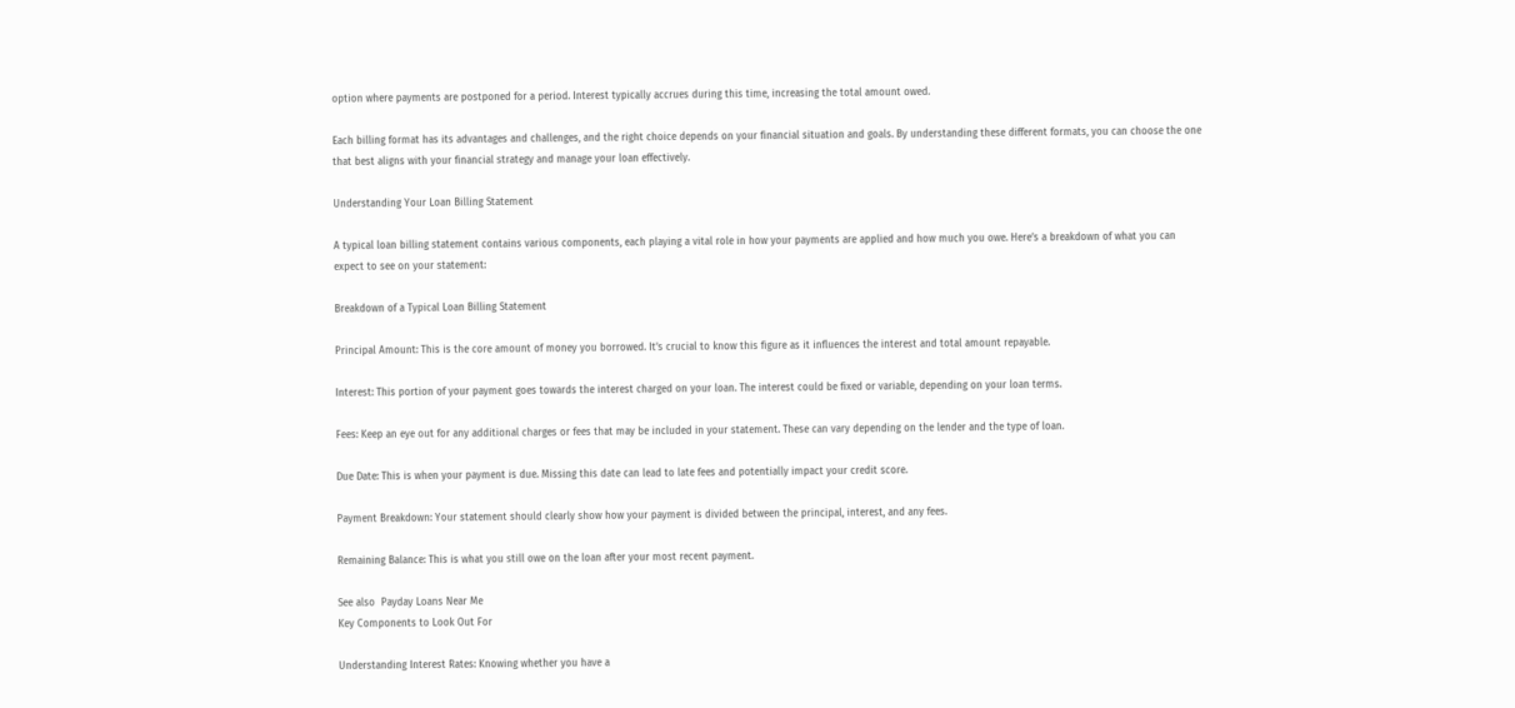option where payments are postponed for a period. Interest typically accrues during this time, increasing the total amount owed.

Each billing format has its advantages and challenges, and the right choice depends on your financial situation and goals. By understanding these different formats, you can choose the one that best aligns with your financial strategy and manage your loan effectively.

Understanding Your Loan Billing Statement

A typical loan billing statement contains various components, each playing a vital role in how your payments are applied and how much you owe. Here’s a breakdown of what you can expect to see on your statement:

Breakdown of a Typical Loan Billing Statement

Principal Amount: This is the core amount of money you borrowed. It’s crucial to know this figure as it influences the interest and total amount repayable.

Interest: This portion of your payment goes towards the interest charged on your loan. The interest could be fixed or variable, depending on your loan terms.

Fees: Keep an eye out for any additional charges or fees that may be included in your statement. These can vary depending on the lender and the type of loan.

Due Date: This is when your payment is due. Missing this date can lead to late fees and potentially impact your credit score.

Payment Breakdown: Your statement should clearly show how your payment is divided between the principal, interest, and any fees.

Remaining Balance: This is what you still owe on the loan after your most recent payment.

See also  Payday Loans Near Me
Key Components to Look Out For

Understanding Interest Rates: Knowing whether you have a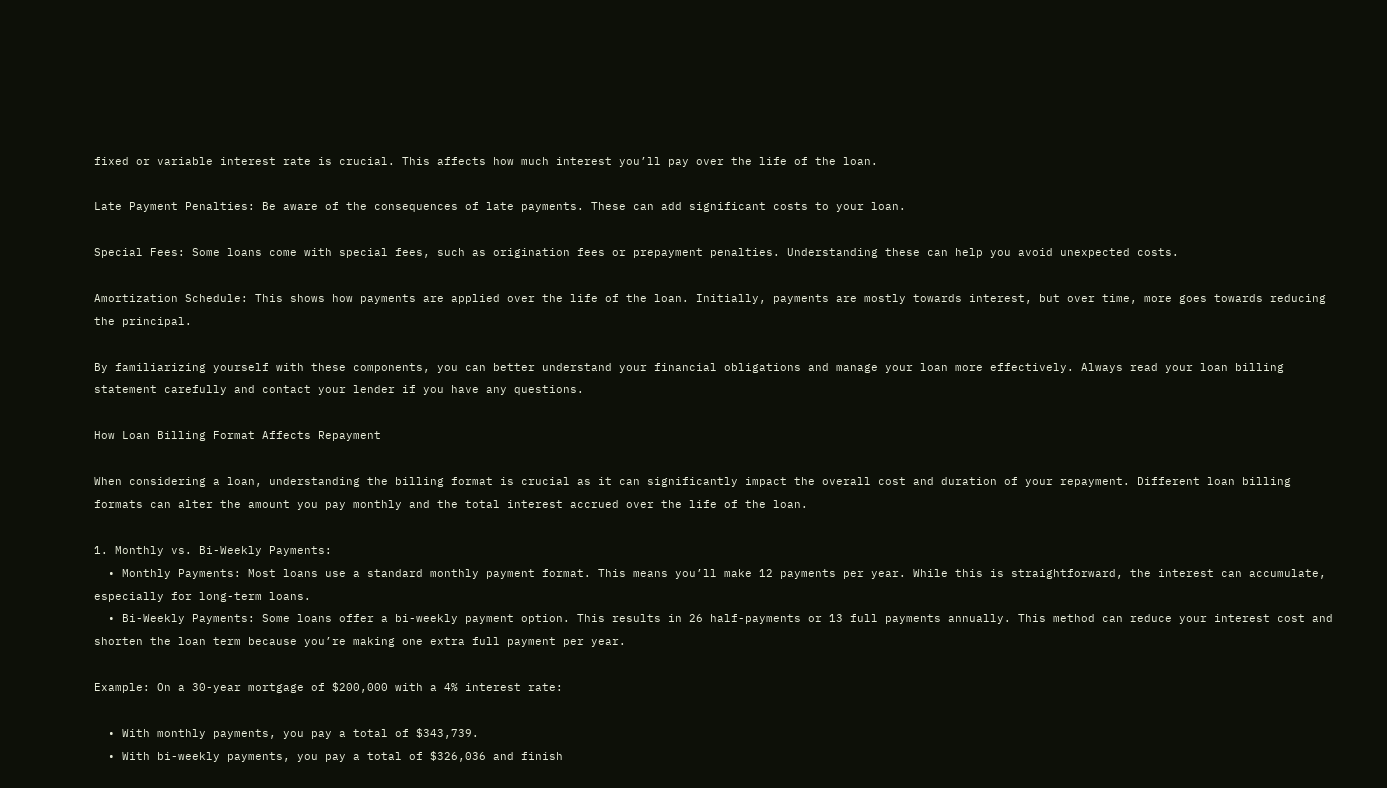fixed or variable interest rate is crucial. This affects how much interest you’ll pay over the life of the loan.

Late Payment Penalties: Be aware of the consequences of late payments. These can add significant costs to your loan.

Special Fees: Some loans come with special fees, such as origination fees or prepayment penalties. Understanding these can help you avoid unexpected costs.

Amortization Schedule: This shows how payments are applied over the life of the loan. Initially, payments are mostly towards interest, but over time, more goes towards reducing the principal.

By familiarizing yourself with these components, you can better understand your financial obligations and manage your loan more effectively. Always read your loan billing statement carefully and contact your lender if you have any questions.

How Loan Billing Format Affects Repayment

When considering a loan, understanding the billing format is crucial as it can significantly impact the overall cost and duration of your repayment. Different loan billing formats can alter the amount you pay monthly and the total interest accrued over the life of the loan.

1. Monthly vs. Bi-Weekly Payments:
  • Monthly Payments: Most loans use a standard monthly payment format. This means you’ll make 12 payments per year. While this is straightforward, the interest can accumulate, especially for long-term loans.
  • Bi-Weekly Payments: Some loans offer a bi-weekly payment option. This results in 26 half-payments or 13 full payments annually. This method can reduce your interest cost and shorten the loan term because you’re making one extra full payment per year.

Example: On a 30-year mortgage of $200,000 with a 4% interest rate:

  • With monthly payments, you pay a total of $343,739.
  • With bi-weekly payments, you pay a total of $326,036 and finish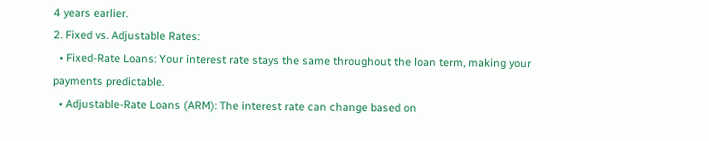4 years earlier.
2. Fixed vs. Adjustable Rates:
  • Fixed-Rate Loans: Your interest rate stays the same throughout the loan term, making your payments predictable.
  • Adjustable-Rate Loans (ARM): The interest rate can change based on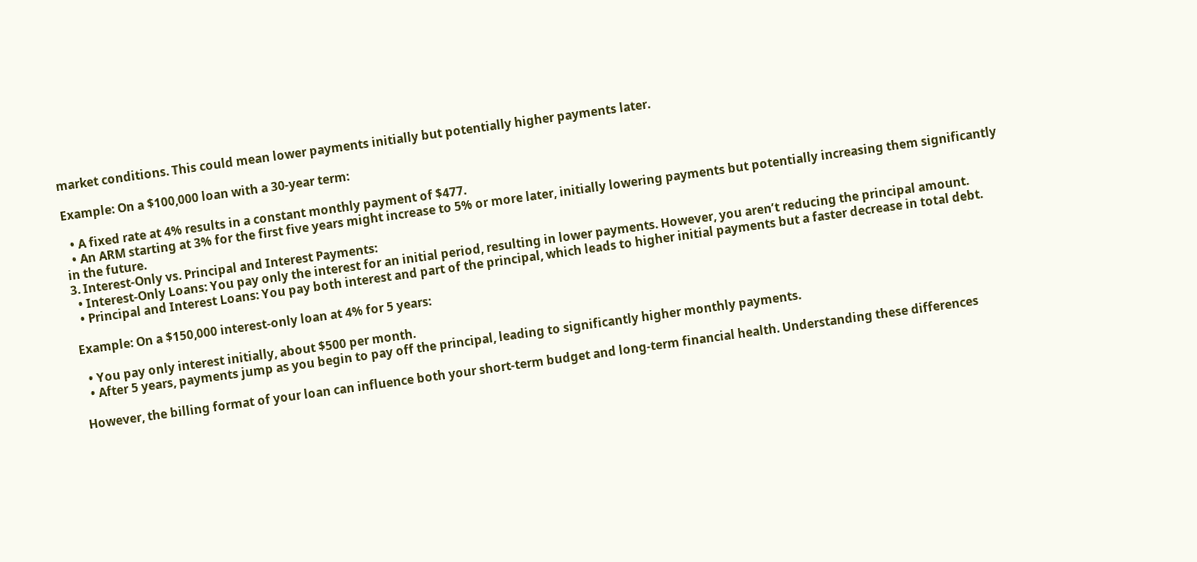market conditions. This could mean lower payments initially but potentially higher payments later.

Example: On a $100,000 loan with a 30-year term:

  • A fixed rate at 4% results in a constant monthly payment of $477.
  • An ARM starting at 3% for the first five years might increase to 5% or more later, initially lowering payments but potentially increasing them significantly in the future.
3. Interest-Only vs. Principal and Interest Payments:
  • Interest-Only Loans: You pay only the interest for an initial period, resulting in lower payments. However, you aren’t reducing the principal amount.
  • Principal and Interest Loans: You pay both interest and part of the principal, which leads to higher initial payments but a faster decrease in total debt.

Example: On a $150,000 interest-only loan at 4% for 5 years:

  • You pay only interest initially, about $500 per month.
  • After 5 years, payments jump as you begin to pay off the principal, leading to significantly higher monthly payments.

However, the billing format of your loan can influence both your short-term budget and long-term financial health. Understanding these differences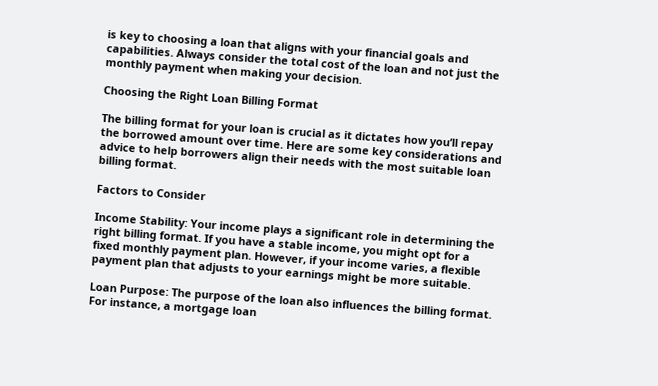is key to choosing a loan that aligns with your financial goals and capabilities. Always consider the total cost of the loan and not just the monthly payment when making your decision.

Choosing the Right Loan Billing Format

The billing format for your loan is crucial as it dictates how you’ll repay the borrowed amount over time. Here are some key considerations and advice to help borrowers align their needs with the most suitable loan billing format.

Factors to Consider

Income Stability: Your income plays a significant role in determining the right billing format. If you have a stable income, you might opt for a fixed monthly payment plan. However, if your income varies, a flexible payment plan that adjusts to your earnings might be more suitable.

Loan Purpose: The purpose of the loan also influences the billing format. For instance, a mortgage loan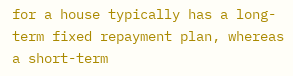for a house typically has a long-term fixed repayment plan, whereas a short-term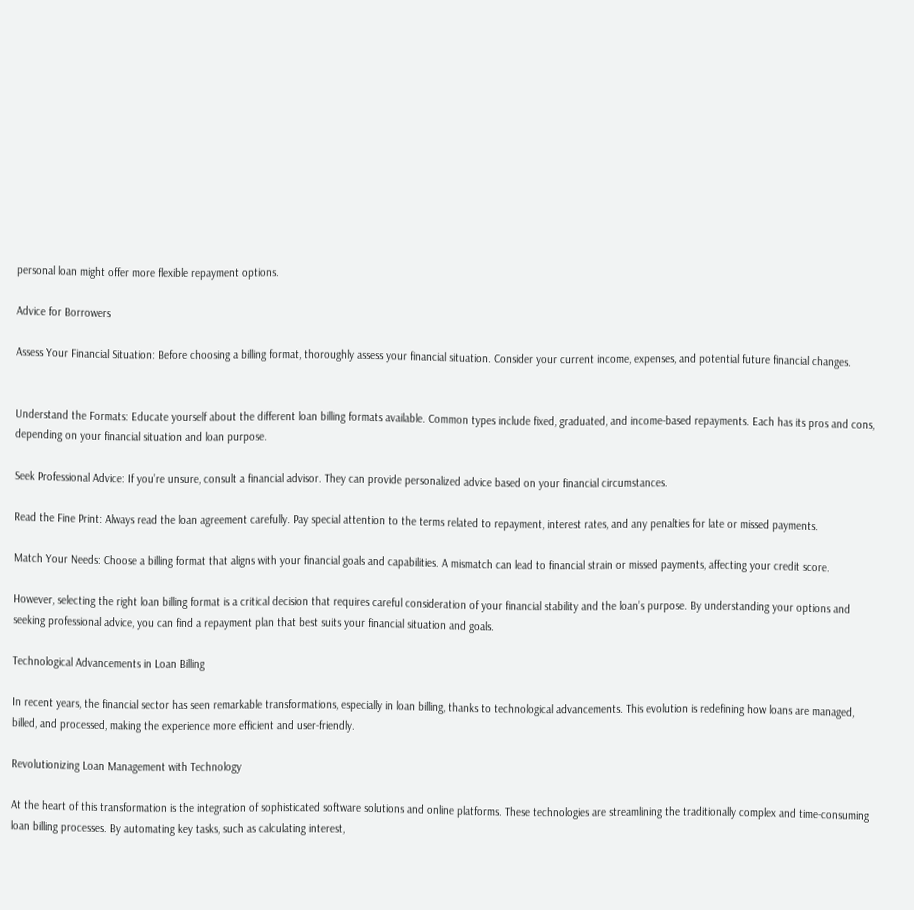personal loan might offer more flexible repayment options.

Advice for Borrowers

Assess Your Financial Situation: Before choosing a billing format, thoroughly assess your financial situation. Consider your current income, expenses, and potential future financial changes.


Understand the Formats: Educate yourself about the different loan billing formats available. Common types include fixed, graduated, and income-based repayments. Each has its pros and cons, depending on your financial situation and loan purpose.

Seek Professional Advice: If you’re unsure, consult a financial advisor. They can provide personalized advice based on your financial circumstances.

Read the Fine Print: Always read the loan agreement carefully. Pay special attention to the terms related to repayment, interest rates, and any penalties for late or missed payments.

Match Your Needs: Choose a billing format that aligns with your financial goals and capabilities. A mismatch can lead to financial strain or missed payments, affecting your credit score.

However, selecting the right loan billing format is a critical decision that requires careful consideration of your financial stability and the loan’s purpose. By understanding your options and seeking professional advice, you can find a repayment plan that best suits your financial situation and goals.

Technological Advancements in Loan Billing

In recent years, the financial sector has seen remarkable transformations, especially in loan billing, thanks to technological advancements. This evolution is redefining how loans are managed, billed, and processed, making the experience more efficient and user-friendly.

Revolutionizing Loan Management with Technology

At the heart of this transformation is the integration of sophisticated software solutions and online platforms. These technologies are streamlining the traditionally complex and time-consuming loan billing processes. By automating key tasks, such as calculating interest,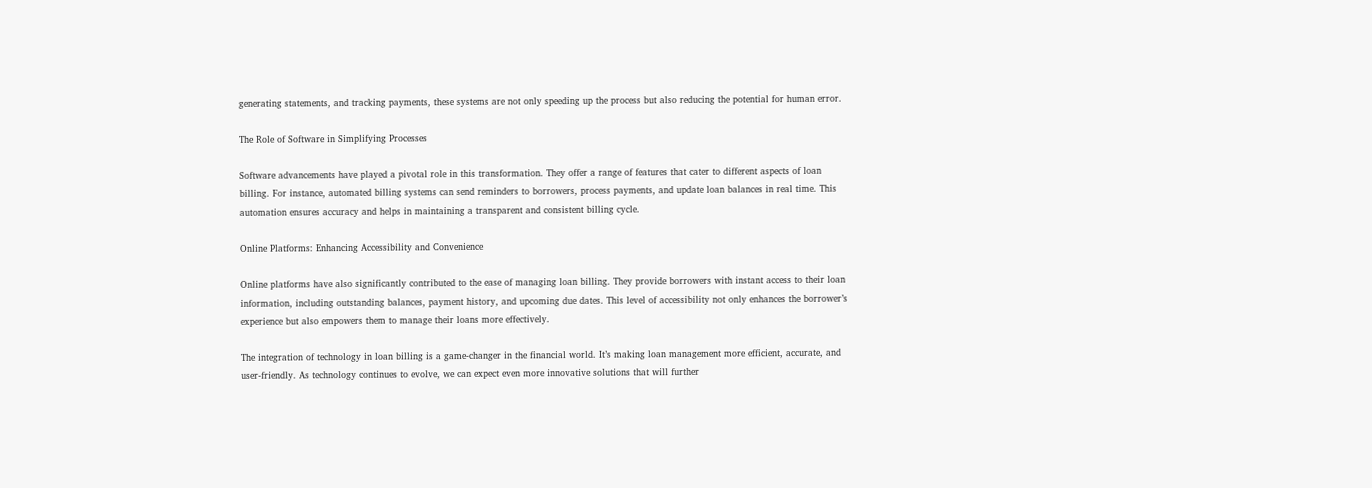generating statements, and tracking payments, these systems are not only speeding up the process but also reducing the potential for human error.

The Role of Software in Simplifying Processes

Software advancements have played a pivotal role in this transformation. They offer a range of features that cater to different aspects of loan billing. For instance, automated billing systems can send reminders to borrowers, process payments, and update loan balances in real time. This automation ensures accuracy and helps in maintaining a transparent and consistent billing cycle.

Online Platforms: Enhancing Accessibility and Convenience

Online platforms have also significantly contributed to the ease of managing loan billing. They provide borrowers with instant access to their loan information, including outstanding balances, payment history, and upcoming due dates. This level of accessibility not only enhances the borrower’s experience but also empowers them to manage their loans more effectively.

The integration of technology in loan billing is a game-changer in the financial world. It’s making loan management more efficient, accurate, and user-friendly. As technology continues to evolve, we can expect even more innovative solutions that will further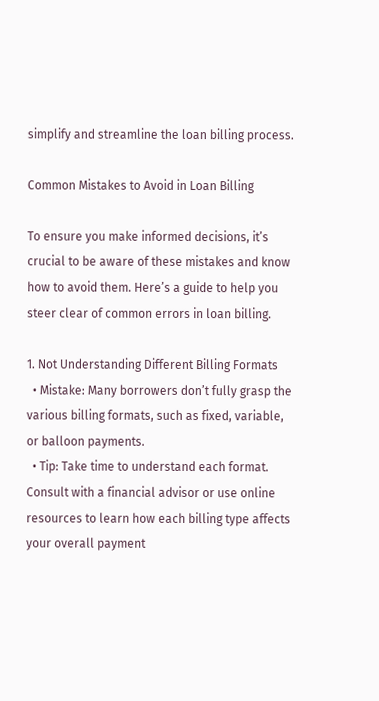simplify and streamline the loan billing process.

Common Mistakes to Avoid in Loan Billing

To ensure you make informed decisions, it’s crucial to be aware of these mistakes and know how to avoid them. Here’s a guide to help you steer clear of common errors in loan billing.

1. Not Understanding Different Billing Formats
  • Mistake: Many borrowers don’t fully grasp the various billing formats, such as fixed, variable, or balloon payments.
  • Tip: Take time to understand each format. Consult with a financial advisor or use online resources to learn how each billing type affects your overall payment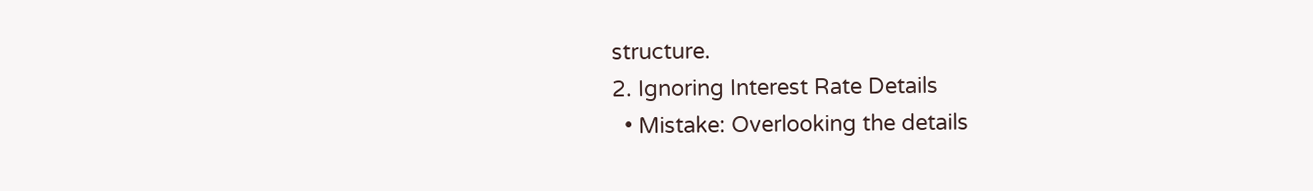structure.
2. Ignoring Interest Rate Details
  • Mistake: Overlooking the details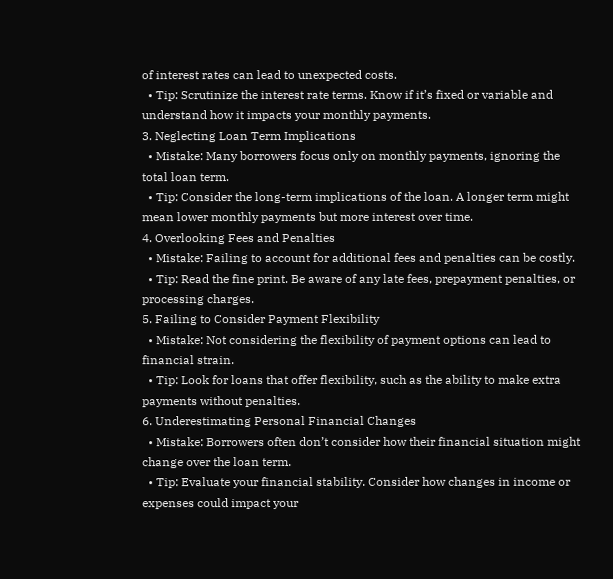of interest rates can lead to unexpected costs.
  • Tip: Scrutinize the interest rate terms. Know if it’s fixed or variable and understand how it impacts your monthly payments.
3. Neglecting Loan Term Implications
  • Mistake: Many borrowers focus only on monthly payments, ignoring the total loan term.
  • Tip: Consider the long-term implications of the loan. A longer term might mean lower monthly payments but more interest over time.
4. Overlooking Fees and Penalties
  • Mistake: Failing to account for additional fees and penalties can be costly.
  • Tip: Read the fine print. Be aware of any late fees, prepayment penalties, or processing charges.
5. Failing to Consider Payment Flexibility
  • Mistake: Not considering the flexibility of payment options can lead to financial strain.
  • Tip: Look for loans that offer flexibility, such as the ability to make extra payments without penalties.
6. Underestimating Personal Financial Changes
  • Mistake: Borrowers often don’t consider how their financial situation might change over the loan term.
  • Tip: Evaluate your financial stability. Consider how changes in income or expenses could impact your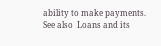ability to make payments.
See also  Loans and its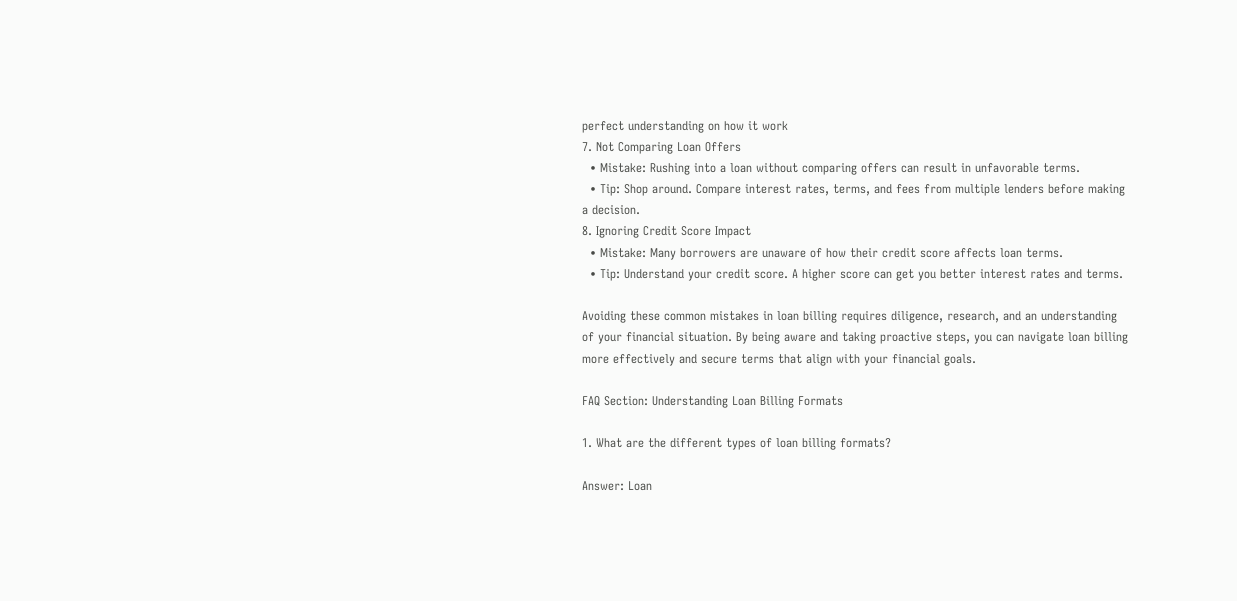perfect understanding on how it work
7. Not Comparing Loan Offers
  • Mistake: Rushing into a loan without comparing offers can result in unfavorable terms.
  • Tip: Shop around. Compare interest rates, terms, and fees from multiple lenders before making a decision.
8. Ignoring Credit Score Impact
  • Mistake: Many borrowers are unaware of how their credit score affects loan terms.
  • Tip: Understand your credit score. A higher score can get you better interest rates and terms.

Avoiding these common mistakes in loan billing requires diligence, research, and an understanding of your financial situation. By being aware and taking proactive steps, you can navigate loan billing more effectively and secure terms that align with your financial goals.

FAQ Section: Understanding Loan Billing Formats

1. What are the different types of loan billing formats?

Answer: Loan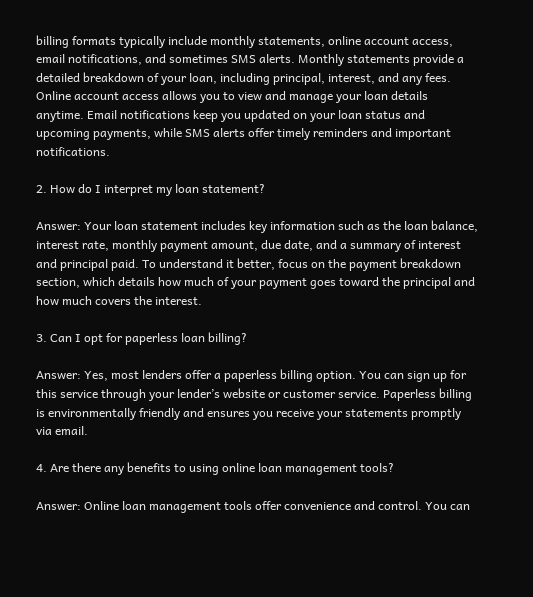billing formats typically include monthly statements, online account access, email notifications, and sometimes SMS alerts. Monthly statements provide a detailed breakdown of your loan, including principal, interest, and any fees. Online account access allows you to view and manage your loan details anytime. Email notifications keep you updated on your loan status and upcoming payments, while SMS alerts offer timely reminders and important notifications.

2. How do I interpret my loan statement?

Answer: Your loan statement includes key information such as the loan balance, interest rate, monthly payment amount, due date, and a summary of interest and principal paid. To understand it better, focus on the payment breakdown section, which details how much of your payment goes toward the principal and how much covers the interest.

3. Can I opt for paperless loan billing?

Answer: Yes, most lenders offer a paperless billing option. You can sign up for this service through your lender’s website or customer service. Paperless billing is environmentally friendly and ensures you receive your statements promptly via email.

4. Are there any benefits to using online loan management tools?

Answer: Online loan management tools offer convenience and control. You can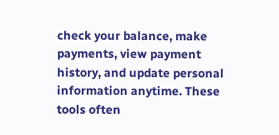check your balance, make payments, view payment history, and update personal information anytime. These tools often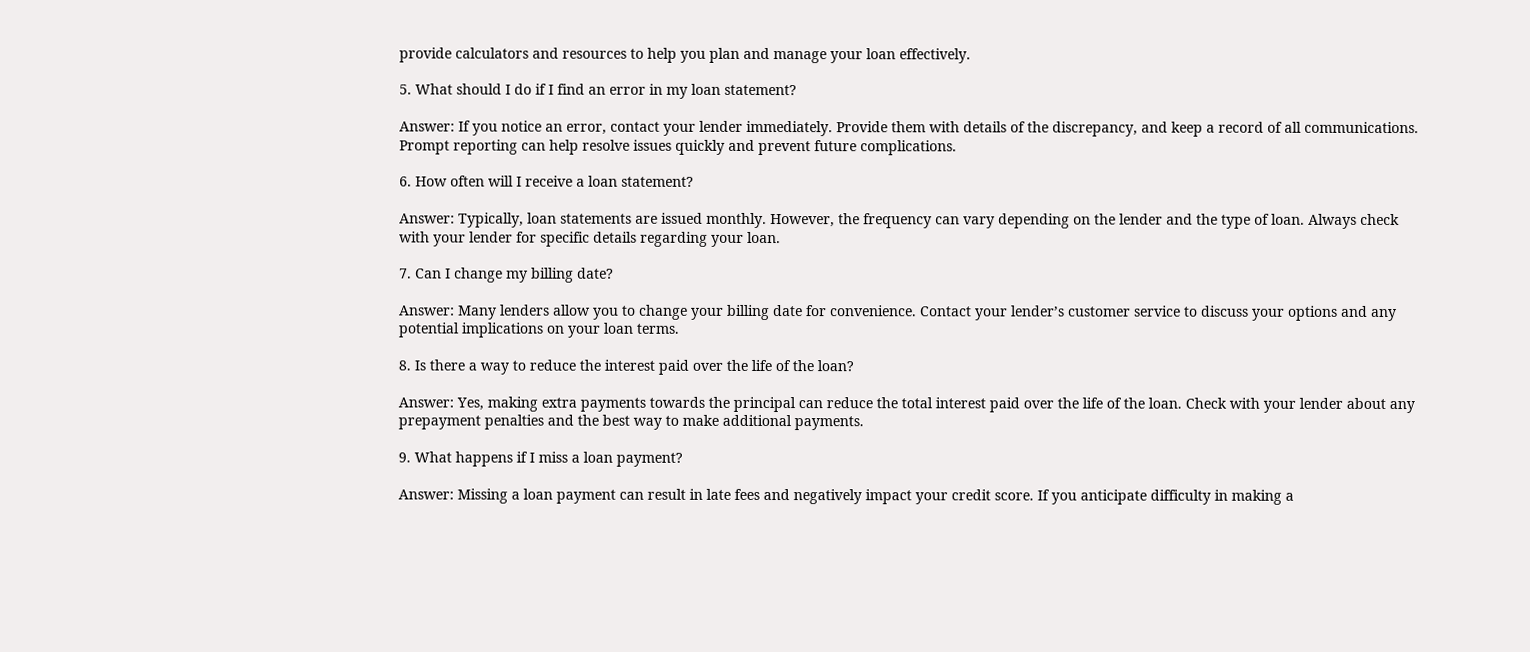provide calculators and resources to help you plan and manage your loan effectively.

5. What should I do if I find an error in my loan statement?

Answer: If you notice an error, contact your lender immediately. Provide them with details of the discrepancy, and keep a record of all communications. Prompt reporting can help resolve issues quickly and prevent future complications.

6. How often will I receive a loan statement?

Answer: Typically, loan statements are issued monthly. However, the frequency can vary depending on the lender and the type of loan. Always check with your lender for specific details regarding your loan.

7. Can I change my billing date?

Answer: Many lenders allow you to change your billing date for convenience. Contact your lender’s customer service to discuss your options and any potential implications on your loan terms.

8. Is there a way to reduce the interest paid over the life of the loan?

Answer: Yes, making extra payments towards the principal can reduce the total interest paid over the life of the loan. Check with your lender about any prepayment penalties and the best way to make additional payments.

9. What happens if I miss a loan payment?

Answer: Missing a loan payment can result in late fees and negatively impact your credit score. If you anticipate difficulty in making a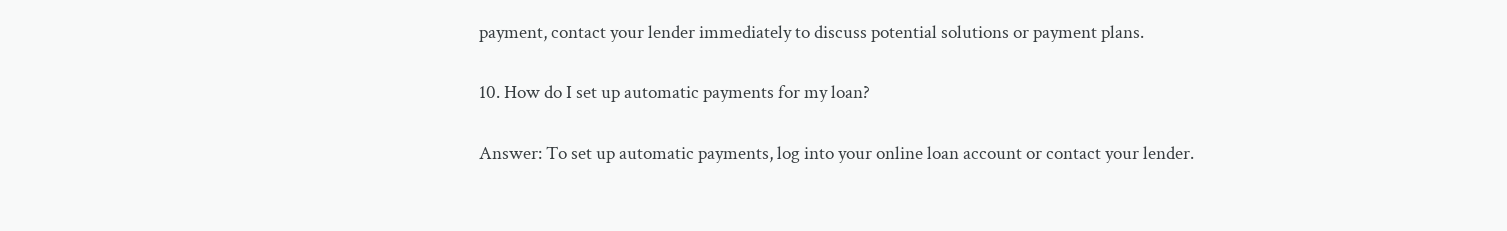payment, contact your lender immediately to discuss potential solutions or payment plans.

10. How do I set up automatic payments for my loan?

Answer: To set up automatic payments, log into your online loan account or contact your lender.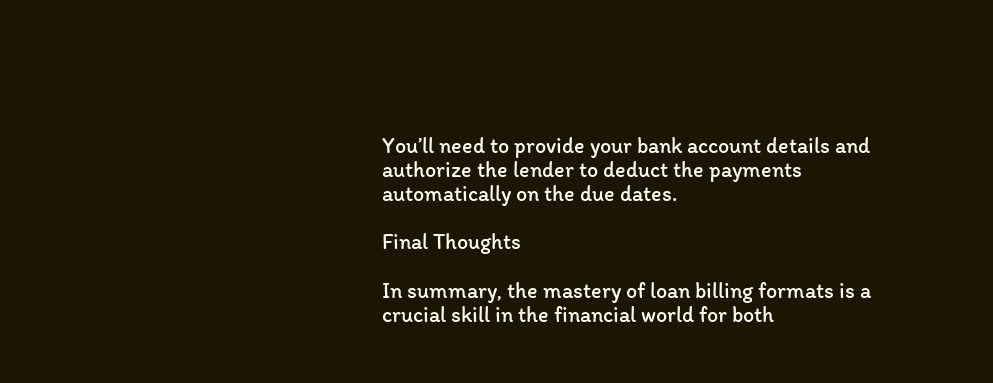You’ll need to provide your bank account details and authorize the lender to deduct the payments automatically on the due dates.

Final Thoughts

In summary, the mastery of loan billing formats is a crucial skill in the financial world for both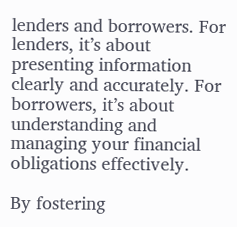lenders and borrowers. For lenders, it’s about presenting information clearly and accurately. For borrowers, it’s about understanding and managing your financial obligations effectively.

By fostering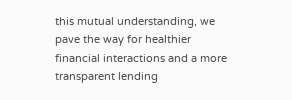this mutual understanding, we pave the way for healthier financial interactions and a more transparent lending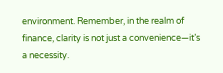environment. Remember, in the realm of finance, clarity is not just a convenience—it’s a necessity.